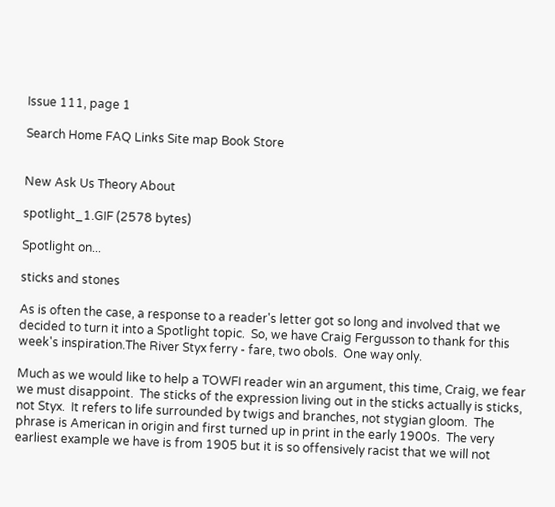Issue 111, page 1

Search Home FAQ Links Site map Book Store


New Ask Us Theory About

spotlight_1.GIF (2578 bytes)

Spotlight on...

sticks and stones

As is often the case, a response to a reader's letter got so long and involved that we decided to turn it into a Spotlight topic.  So, we have Craig Fergusson to thank for this week's inspiration.The River Styx ferry - fare, two obols.  One way only.

Much as we would like to help a TOWFI reader win an argument, this time, Craig, we fear we must disappoint.  The sticks of the expression living out in the sticks actually is sticks, not Styx.  It refers to life surrounded by twigs and branches, not stygian gloom.  The phrase is American in origin and first turned up in print in the early 1900s.  The very earliest example we have is from 1905 but it is so offensively racist that we will not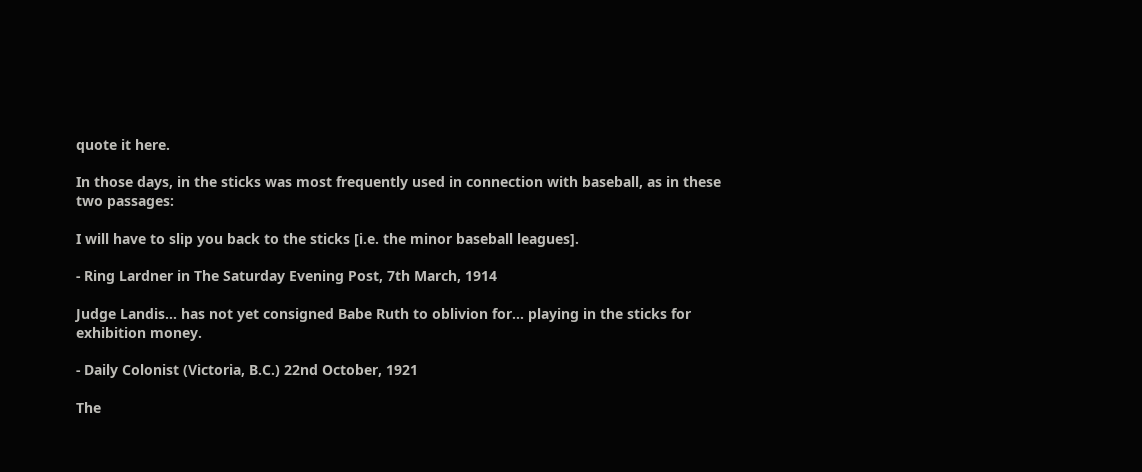quote it here.

In those days, in the sticks was most frequently used in connection with baseball, as in these two passages:

I will have to slip you back to the sticks [i.e. the minor baseball leagues].

- Ring Lardner in The Saturday Evening Post, 7th March, 1914

Judge Landis... has not yet consigned Babe Ruth to oblivion for... playing in the sticks for exhibition money.

- Daily Colonist (Victoria, B.C.) 22nd October, 1921

The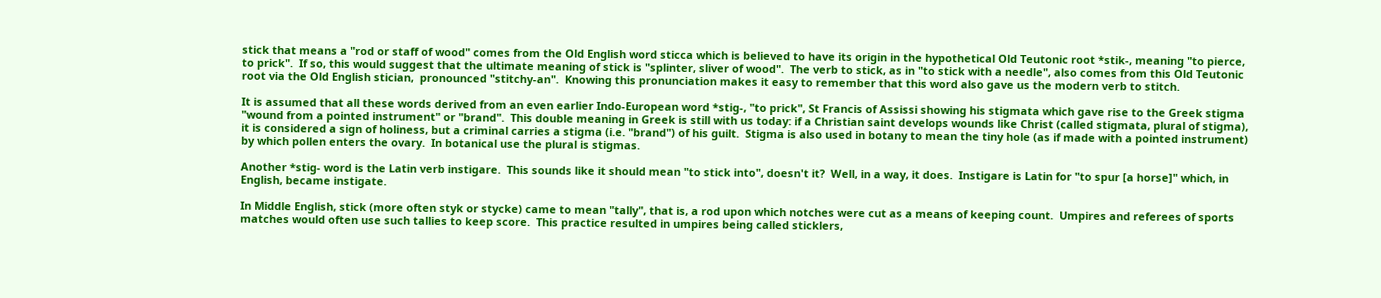stick that means a "rod or staff of wood" comes from the Old English word sticca which is believed to have its origin in the hypothetical Old Teutonic root *stik-, meaning "to pierce, to prick".  If so, this would suggest that the ultimate meaning of stick is "splinter, sliver of wood".  The verb to stick, as in "to stick with a needle", also comes from this Old Teutonic root via the Old English stician,  pronounced "stitchy-an".  Knowing this pronunciation makes it easy to remember that this word also gave us the modern verb to stitch.

It is assumed that all these words derived from an even earlier Indo-European word *stig-, "to prick", St Francis of Assissi showing his stigmata which gave rise to the Greek stigma "wound from a pointed instrument" or "brand".  This double meaning in Greek is still with us today: if a Christian saint develops wounds like Christ (called stigmata, plural of stigma), it is considered a sign of holiness, but a criminal carries a stigma (i.e. "brand") of his guilt.  Stigma is also used in botany to mean the tiny hole (as if made with a pointed instrument) by which pollen enters the ovary.  In botanical use the plural is stigmas.

Another *stig- word is the Latin verb instigare.  This sounds like it should mean "to stick into", doesn't it?  Well, in a way, it does.  Instigare is Latin for "to spur [a horse]" which, in English, became instigate.

In Middle English, stick (more often styk or stycke) came to mean "tally", that is, a rod upon which notches were cut as a means of keeping count.  Umpires and referees of sports matches would often use such tallies to keep score.  This practice resulted in umpires being called sticklers,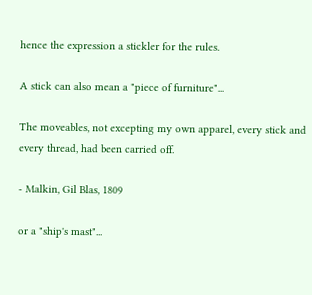hence the expression a stickler for the rules.

A stick can also mean a "piece of furniture"...

The moveables, not excepting my own apparel, every stick and every thread, had been carried off.

- Malkin, Gil Blas, 1809

or a "ship's mast"...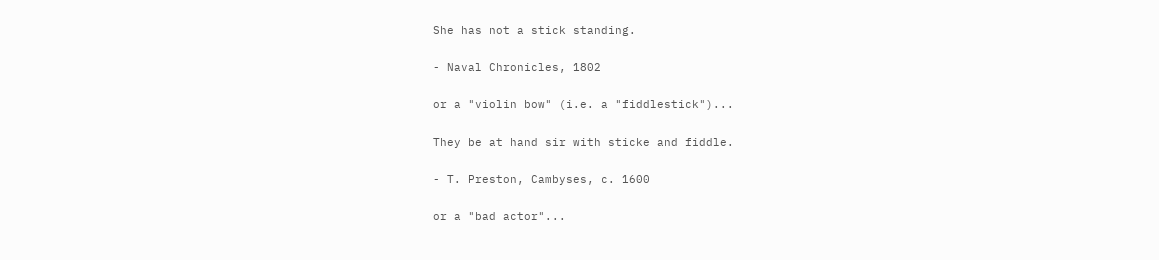She has not a stick standing.

- Naval Chronicles, 1802

or a "violin bow" (i.e. a "fiddlestick")...

They be at hand sir with sticke and fiddle.

- T. Preston, Cambyses, c. 1600

or a "bad actor"...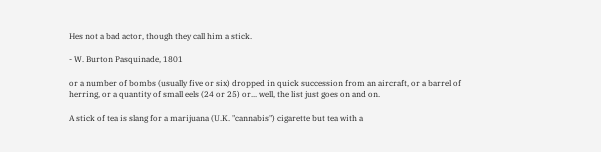Hes not a bad actor, though they call him a stick.

- W. Burton Pasquinade, 1801

or a number of bombs (usually five or six) dropped in quick succession from an aircraft, or a barrel of herring, or a quantity of small eels (24 or 25) or... well, the list just goes on and on.

A stick of tea is slang for a marijuana (U.K. "cannabis") cigarette but tea with a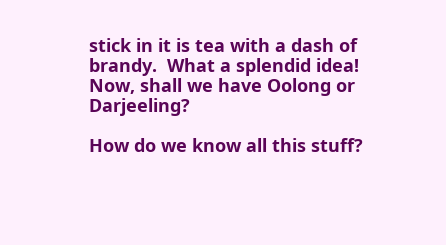stick in it is tea with a dash of brandy.  What a splendid idea!  Now, shall we have Oolong or Darjeeling?

How do we know all this stuff?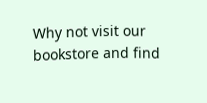Why not visit our bookstore and find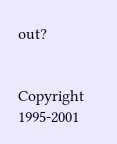out?


Copyright 1995-2001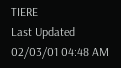TIERE
Last Updated 02/03/01 04:48 AM